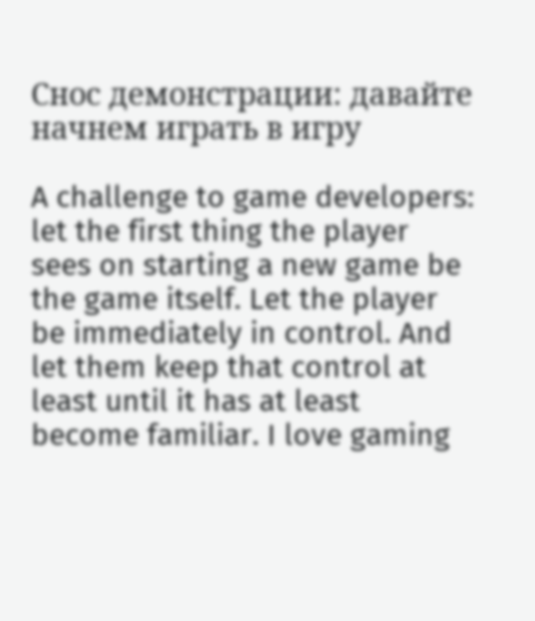Снос демонстрации: давайте начнем играть в игру

A challenge to game developers: let the first thing the player sees on starting a new game be the game itself. Let the player be immediately in control. And let them keep that control at least until it has at least become familiar. I love gaming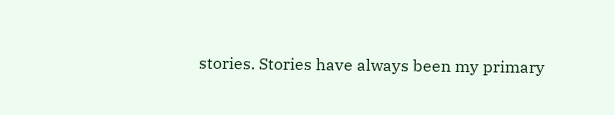stories. Stories have always been my primary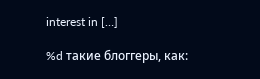interest in […]

%d такие блоггеры, как: